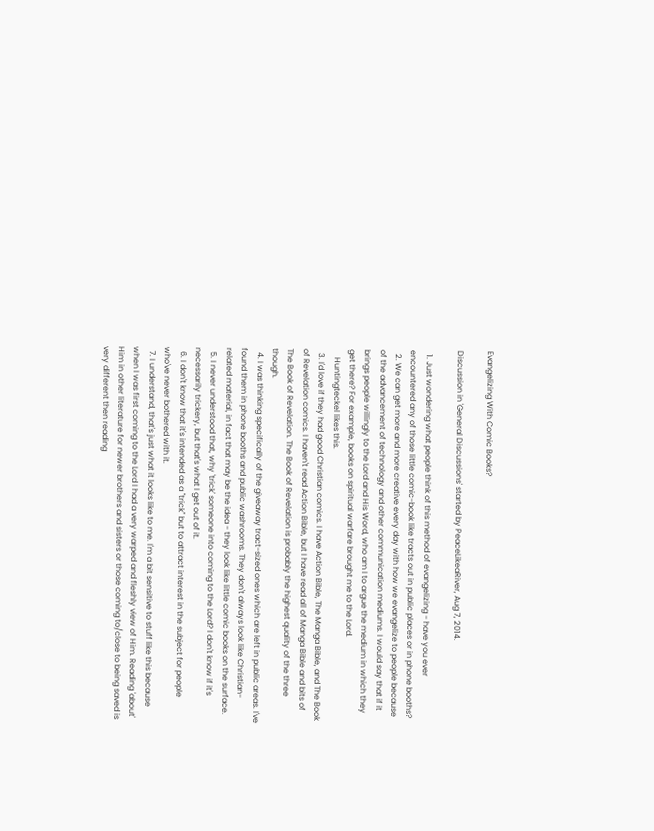Evangelizing With Comic Books?

Discussion in 'General Discussions' started by PeaceLikeaRiver, Aug 7, 2014.

  1. Just wondering what people think of this method of evangelizing - have you ever encountered any of those little comic-book like tracts out in public places or in phone booths?
  2. We can get more and more creative every day with how we evangelize to people because of the advancement of technology and other communication mediums. I would say that if it brings people willingly to the Lord and His Word, who am I to argue the medium in which they get there? For example, books on spiritual warfare brought me to the Lord.
    Huntingteckel likes this.
  3. I'd love if they had good Christian comics. I have Action Bible, The Manga Bible, and The Book of Revelation comics. I haven't read Action Bible, but I have read all of Manga Bible and bits of The Book of Revelation. The Book of Revelation is probably the highest quality of the three though.
  4. I was thinking specifically of the giveaway tract-sized ones which are left in public areas. I've found them in phone booths and public washrooms. They don't always look like Christian-related material, in fact that may be the idea - they look like little comic books on the surface.
  5. I never understood that, why 'trick' someone into coming to the Lord? I don't know if it's necessarily trickery, but that's what I get out of it.
  6. I don't know that it's intended as a "trick" but to attract interest in the subject for people who've never bothered with it.
  7. I understand, that's just what it looks like to me. I'm a bit sensitive to stuff like this because when I was first coming to the Lord I had a very warped and fleshly view of Him. Reading 'about' Him in other literature for newer brothers and sisters or those coming to/close to being saved is very different then reading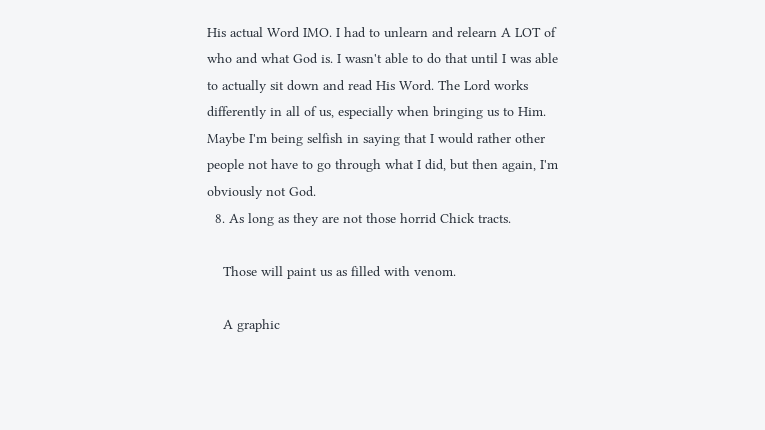His actual Word IMO. I had to unlearn and relearn A LOT of who and what God is. I wasn't able to do that until I was able to actually sit down and read His Word. The Lord works differently in all of us, especially when bringing us to Him. Maybe I'm being selfish in saying that I would rather other people not have to go through what I did, but then again, I'm obviously not God.
  8. As long as they are not those horrid Chick tracts.

    Those will paint us as filled with venom.

    A graphic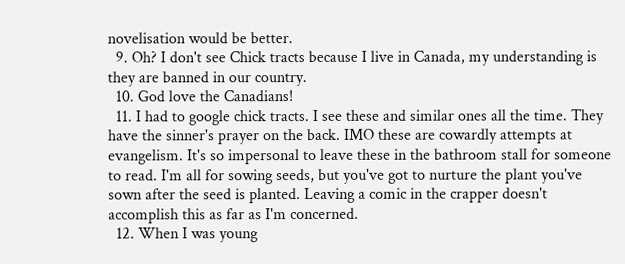novelisation would be better.
  9. Oh? I don't see Chick tracts because I live in Canada, my understanding is they are banned in our country.
  10. God love the Canadians!
  11. I had to google chick tracts. I see these and similar ones all the time. They have the sinner's prayer on the back. IMO these are cowardly attempts at evangelism. It's so impersonal to leave these in the bathroom stall for someone to read. I'm all for sowing seeds, but you've got to nurture the plant you've sown after the seed is planted. Leaving a comic in the crapper doesn't accomplish this as far as I'm concerned.
  12. When I was young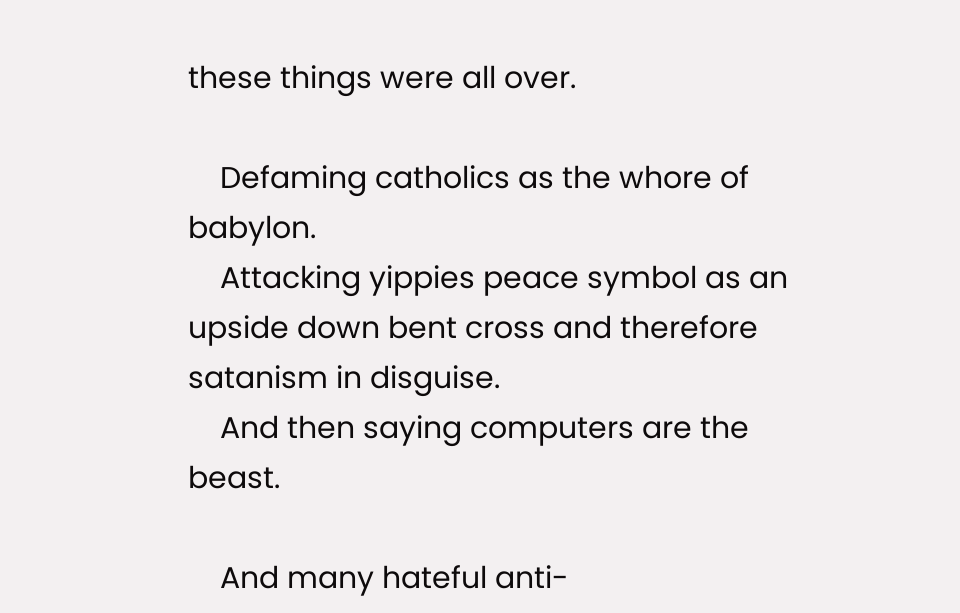these things were all over.

    Defaming catholics as the whore of babylon.
    Attacking yippies peace symbol as an upside down bent cross and therefore satanism in disguise.
    And then saying computers are the beast.

    And many hateful anti-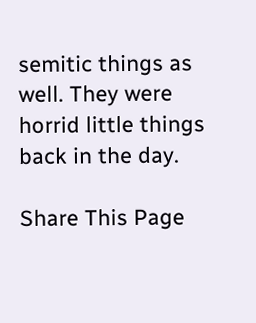semitic things as well. They were horrid little things back in the day.

Share This Page